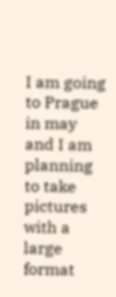I am going to Prague in may and I am planning to take pictures with a large format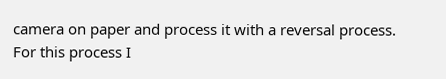camera on paper and process it with a reversal process.
For this process I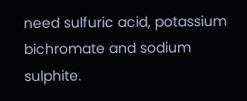need sulfuric acid, potassium bichromate and sodium sulphite.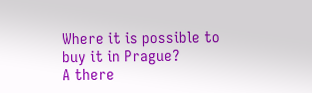Where it is possible to buy it in Prague?
A there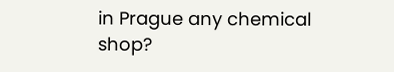in Prague any chemical shop?